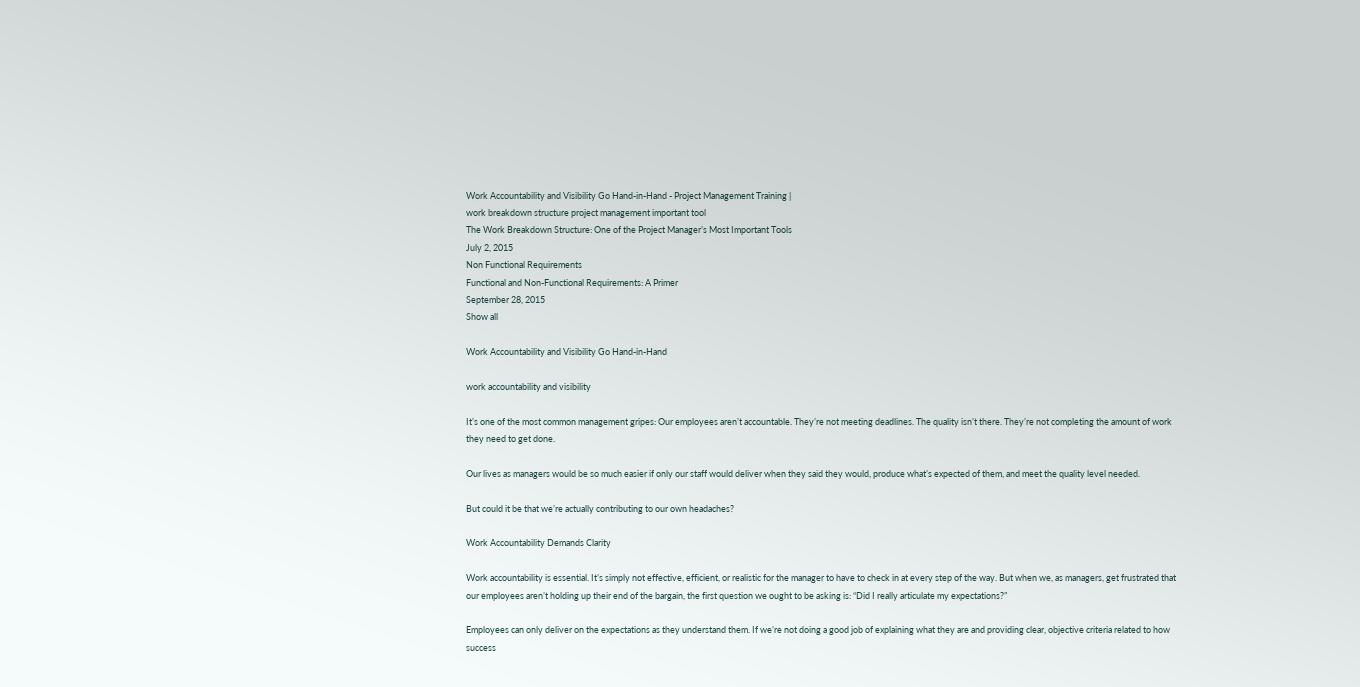Work Accountability and Visibility Go Hand-in-Hand - Project Management Training |
work breakdown structure project management important tool
The Work Breakdown Structure: One of the Project Manager’s Most Important Tools
July 2, 2015
Non Functional Requirements
Functional and Non-Functional Requirements: A Primer
September 28, 2015
Show all

Work Accountability and Visibility Go Hand-in-Hand

work accountability and visibility

It’s one of the most common management gripes: Our employees aren’t accountable. They’re not meeting deadlines. The quality isn’t there. They’re not completing the amount of work they need to get done.

Our lives as managers would be so much easier if only our staff would deliver when they said they would, produce what’s expected of them, and meet the quality level needed.

But could it be that we’re actually contributing to our own headaches?

Work Accountability Demands Clarity

Work accountability is essential. It’s simply not effective, efficient, or realistic for the manager to have to check in at every step of the way. But when we, as managers, get frustrated that our employees aren’t holding up their end of the bargain, the first question we ought to be asking is: “Did I really articulate my expectations?”

Employees can only deliver on the expectations as they understand them. If we’re not doing a good job of explaining what they are and providing clear, objective criteria related to how success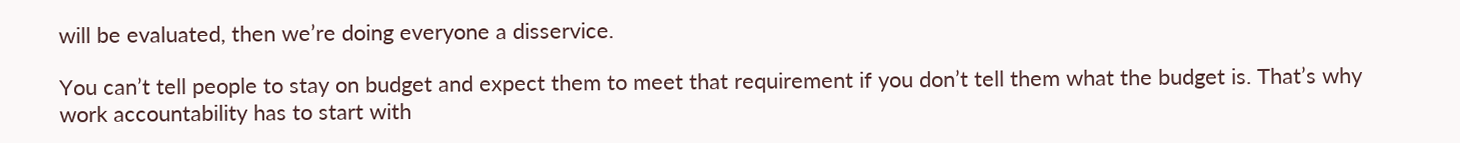will be evaluated, then we’re doing everyone a disservice.

You can’t tell people to stay on budget and expect them to meet that requirement if you don’t tell them what the budget is. That’s why work accountability has to start with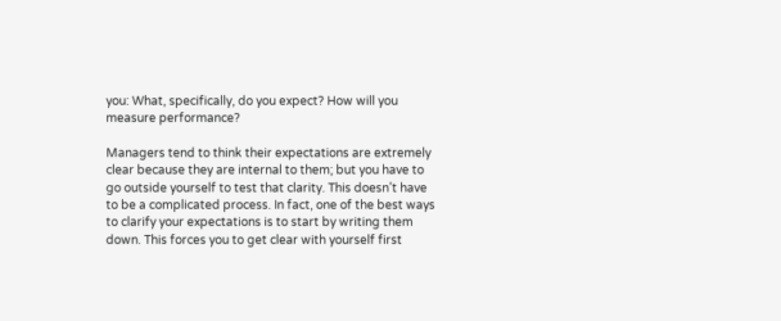you: What, specifically, do you expect? How will you measure performance?

Managers tend to think their expectations are extremely clear because they are internal to them; but you have to go outside yourself to test that clarity. This doesn’t have to be a complicated process. In fact, one of the best ways to clarify your expectations is to start by writing them down. This forces you to get clear with yourself first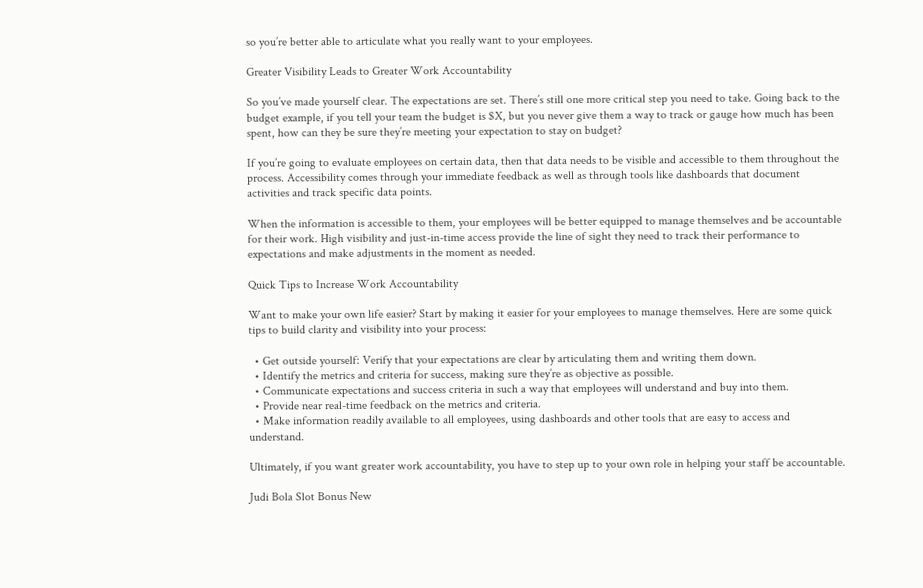so you’re better able to articulate what you really want to your employees.

Greater Visibility Leads to Greater Work Accountability

So you’ve made yourself clear. The expectations are set. There’s still one more critical step you need to take. Going back to the budget example, if you tell your team the budget is $X, but you never give them a way to track or gauge how much has been spent, how can they be sure they’re meeting your expectation to stay on budget?

If you’re going to evaluate employees on certain data, then that data needs to be visible and accessible to them throughout the process. Accessibility comes through your immediate feedback as well as through tools like dashboards that document activities and track specific data points.

When the information is accessible to them, your employees will be better equipped to manage themselves and be accountable for their work. High visibility and just-in-time access provide the line of sight they need to track their performance to expectations and make adjustments in the moment as needed.

Quick Tips to Increase Work Accountability

Want to make your own life easier? Start by making it easier for your employees to manage themselves. Here are some quick tips to build clarity and visibility into your process:

  • Get outside yourself: Verify that your expectations are clear by articulating them and writing them down.
  • Identify the metrics and criteria for success, making sure they’re as objective as possible.
  • Communicate expectations and success criteria in such a way that employees will understand and buy into them.
  • Provide near real-time feedback on the metrics and criteria.
  • Make information readily available to all employees, using dashboards and other tools that are easy to access and understand.

Ultimately, if you want greater work accountability, you have to step up to your own role in helping your staff be accountable.

Judi Bola Slot Bonus New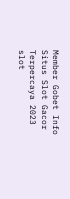Member Gobet Info Situs Slot Gacor Terpercaya 2023 slot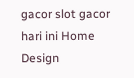gacor slot gacor hari ini Home Design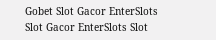Gobet Slot Gacor EnterSlots Slot Gacor EnterSlots Slot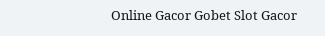Online Gacor Gobet Slot Gacor